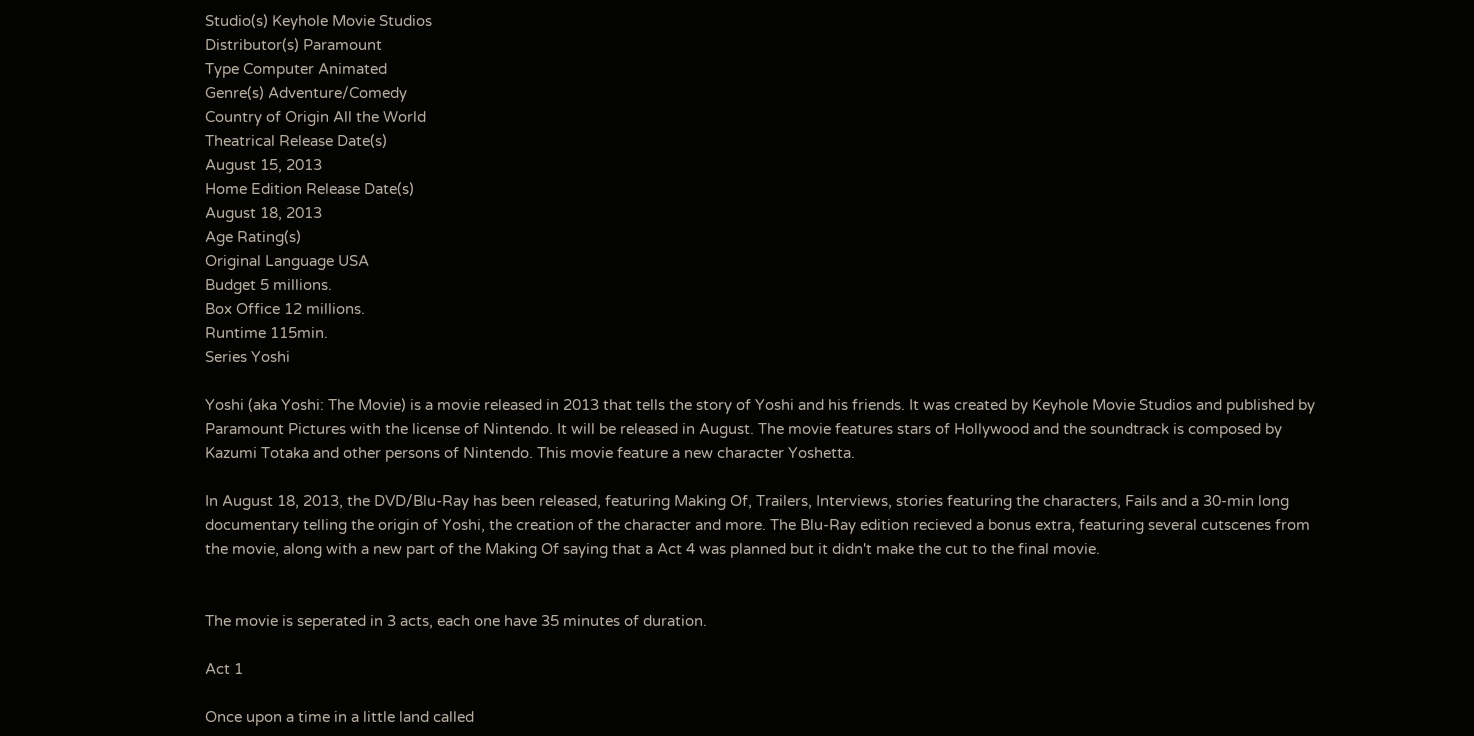Studio(s) Keyhole Movie Studios
Distributor(s) Paramount
Type Computer Animated
Genre(s) Adventure/Comedy
Country of Origin All the World
Theatrical Release Date(s)
August 15, 2013
Home Edition Release Date(s)
August 18, 2013
Age Rating(s)
Original Language USA
Budget 5 millions.
Box Office 12 millions.
Runtime 115min.
Series Yoshi

Yoshi (aka Yoshi: The Movie) is a movie released in 2013 that tells the story of Yoshi and his friends. It was created by Keyhole Movie Studios and published by Paramount Pictures with the license of Nintendo. It will be released in August. The movie features stars of Hollywood and the soundtrack is composed by Kazumi Totaka and other persons of Nintendo. This movie feature a new character Yoshetta.

In August 18, 2013, the DVD/Blu-Ray has been released, featuring Making Of, Trailers, Interviews, stories featuring the characters, Fails and a 30-min long documentary telling the origin of Yoshi, the creation of the character and more. The Blu-Ray edition recieved a bonus extra, featuring several cutscenes from the movie, along with a new part of the Making Of saying that a Act 4 was planned but it didn't make the cut to the final movie.


The movie is seperated in 3 acts, each one have 35 minutes of duration.

Act 1

Once upon a time in a little land called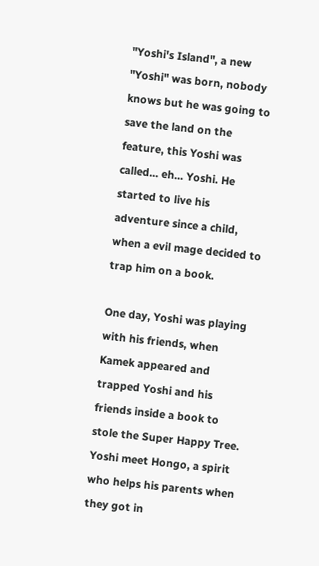"Yoshi's Island", a new "Yoshi" was born, nobody knows but he was going to save the land on the feature, this Yoshi was called... eh... Yoshi. He started to live his adventure since a child, when a evil mage decided to trap him on a book.

One day, Yoshi was playing with his friends, when Kamek appeared and trapped Yoshi and his friends inside a book to stole the Super Happy Tree. Yoshi meet Hongo, a spirit who helps his parents when they got in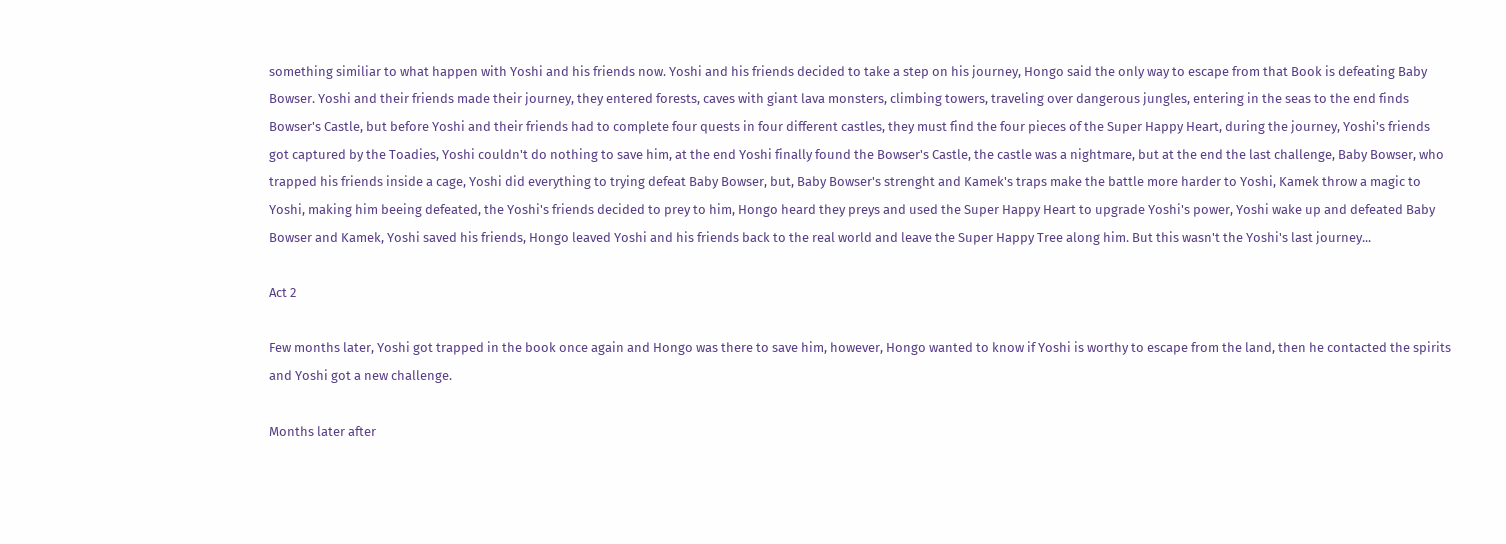something similiar to what happen with Yoshi and his friends now. Yoshi and his friends decided to take a step on his journey, Hongo said the only way to escape from that Book is defeating Baby Bowser. Yoshi and their friends made their journey, they entered forests, caves with giant lava monsters, climbing towers, traveling over dangerous jungles, entering in the seas to the end finds Bowser's Castle, but before Yoshi and their friends had to complete four quests in four different castles, they must find the four pieces of the Super Happy Heart, during the journey, Yoshi's friends got captured by the Toadies, Yoshi couldn't do nothing to save him, at the end Yoshi finally found the Bowser's Castle, the castle was a nightmare, but at the end the last challenge, Baby Bowser, who trapped his friends inside a cage, Yoshi did everything to trying defeat Baby Bowser, but, Baby Bowser's strenght and Kamek's traps make the battle more harder to Yoshi, Kamek throw a magic to Yoshi, making him beeing defeated, the Yoshi's friends decided to prey to him, Hongo heard they preys and used the Super Happy Heart to upgrade Yoshi's power, Yoshi wake up and defeated Baby Bowser and Kamek, Yoshi saved his friends, Hongo leaved Yoshi and his friends back to the real world and leave the Super Happy Tree along him. But this wasn't the Yoshi's last journey...

Act 2

Few months later, Yoshi got trapped in the book once again and Hongo was there to save him, however, Hongo wanted to know if Yoshi is worthy to escape from the land, then he contacted the spirits and Yoshi got a new challenge.

Months later after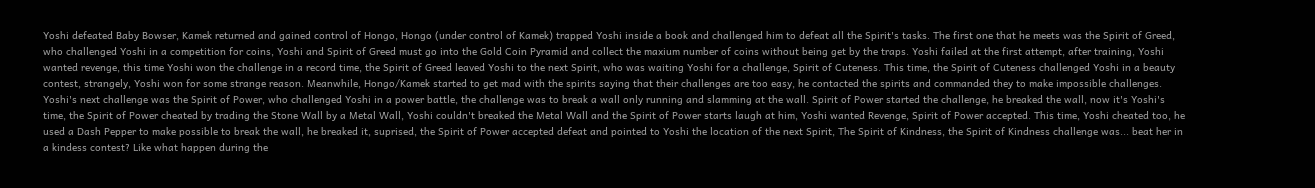Yoshi defeated Baby Bowser, Kamek returned and gained control of Hongo, Hongo (under control of Kamek) trapped Yoshi inside a book and challenged him to defeat all the Spirit's tasks. The first one that he meets was the Spirit of Greed, who challenged Yoshi in a competition for coins, Yoshi and Spirit of Greed must go into the Gold Coin Pyramid and collect the maxium number of coins without being get by the traps. Yoshi failed at the first attempt, after training, Yoshi wanted revenge, this time Yoshi won the challenge in a record time, the Spirit of Greed leaved Yoshi to the next Spirit, who was waiting Yoshi for a challenge, Spirit of Cuteness. This time, the Spirit of Cuteness challenged Yoshi in a beauty contest, strangely, Yoshi won for some strange reason. Meanwhile, Hongo/Kamek started to get mad with the spirits saying that their challenges are too easy, he contacted the spirits and commanded they to make impossible challenges. Yoshi's next challenge was the Spirit of Power, who challenged Yoshi in a power battle, the challenge was to break a wall only running and slamming at the wall. Spirit of Power started the challenge, he breaked the wall, now it's Yoshi's time, the Spirit of Power cheated by trading the Stone Wall by a Metal Wall, Yoshi couldn't breaked the Metal Wall and the Spirit of Power starts laugh at him, Yoshi wanted Revenge, Spirit of Power accepted. This time, Yoshi cheated too, he used a Dash Pepper to make possible to break the wall, he breaked it, suprised, the Spirit of Power accepted defeat and pointed to Yoshi the location of the next Spirit, The Spirit of Kindness, the Spirit of Kindness challenge was... beat her in a kindess contest? Like what happen during the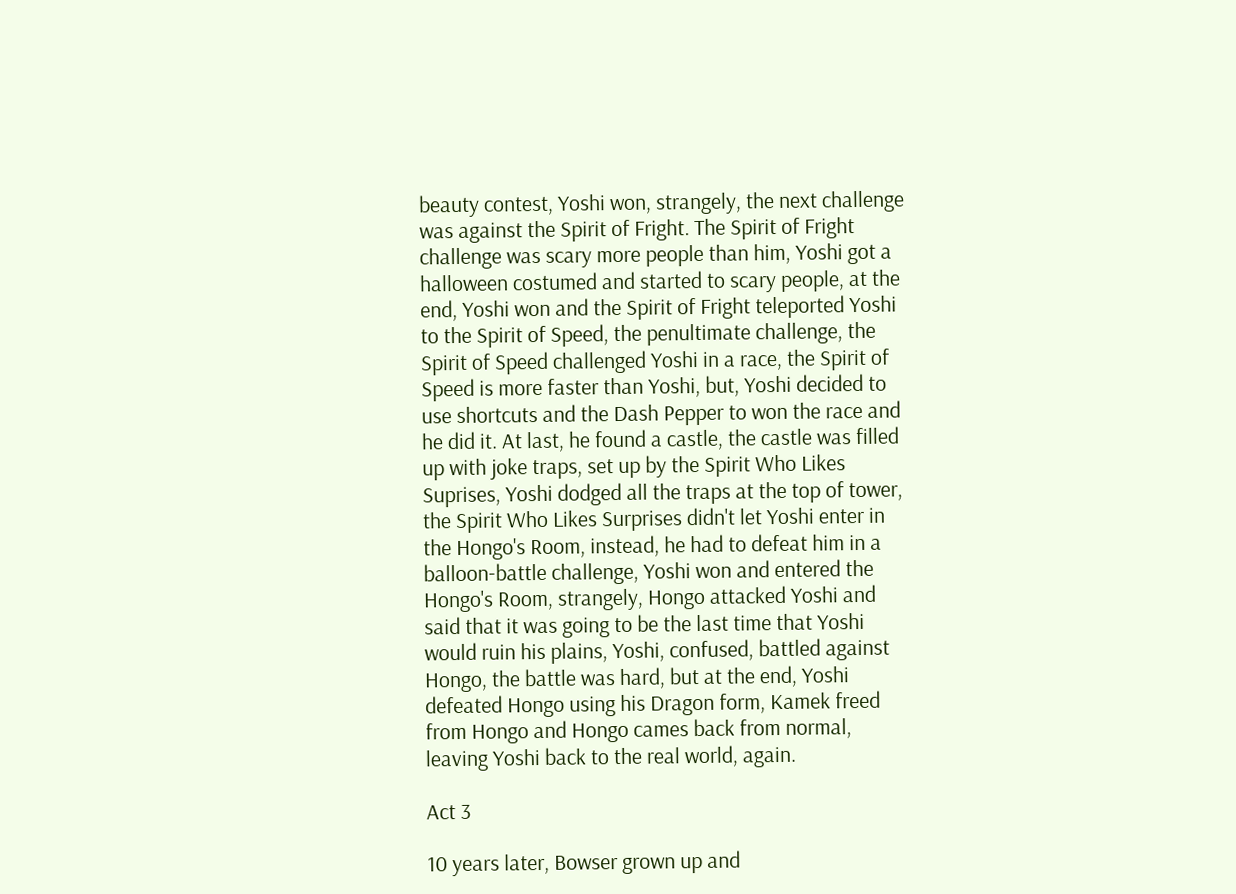beauty contest, Yoshi won, strangely, the next challenge was against the Spirit of Fright. The Spirit of Fright challenge was scary more people than him, Yoshi got a halloween costumed and started to scary people, at the end, Yoshi won and the Spirit of Fright teleported Yoshi to the Spirit of Speed, the penultimate challenge, the Spirit of Speed challenged Yoshi in a race, the Spirit of Speed is more faster than Yoshi, but, Yoshi decided to use shortcuts and the Dash Pepper to won the race and he did it. At last, he found a castle, the castle was filled up with joke traps, set up by the Spirit Who Likes Suprises, Yoshi dodged all the traps at the top of tower, the Spirit Who Likes Surprises didn't let Yoshi enter in the Hongo's Room, instead, he had to defeat him in a balloon-battle challenge, Yoshi won and entered the Hongo's Room, strangely, Hongo attacked Yoshi and said that it was going to be the last time that Yoshi would ruin his plains, Yoshi, confused, battled against Hongo, the battle was hard, but at the end, Yoshi defeated Hongo using his Dragon form, Kamek freed from Hongo and Hongo cames back from normal, leaving Yoshi back to the real world, again.

Act 3

10 years later, Bowser grown up and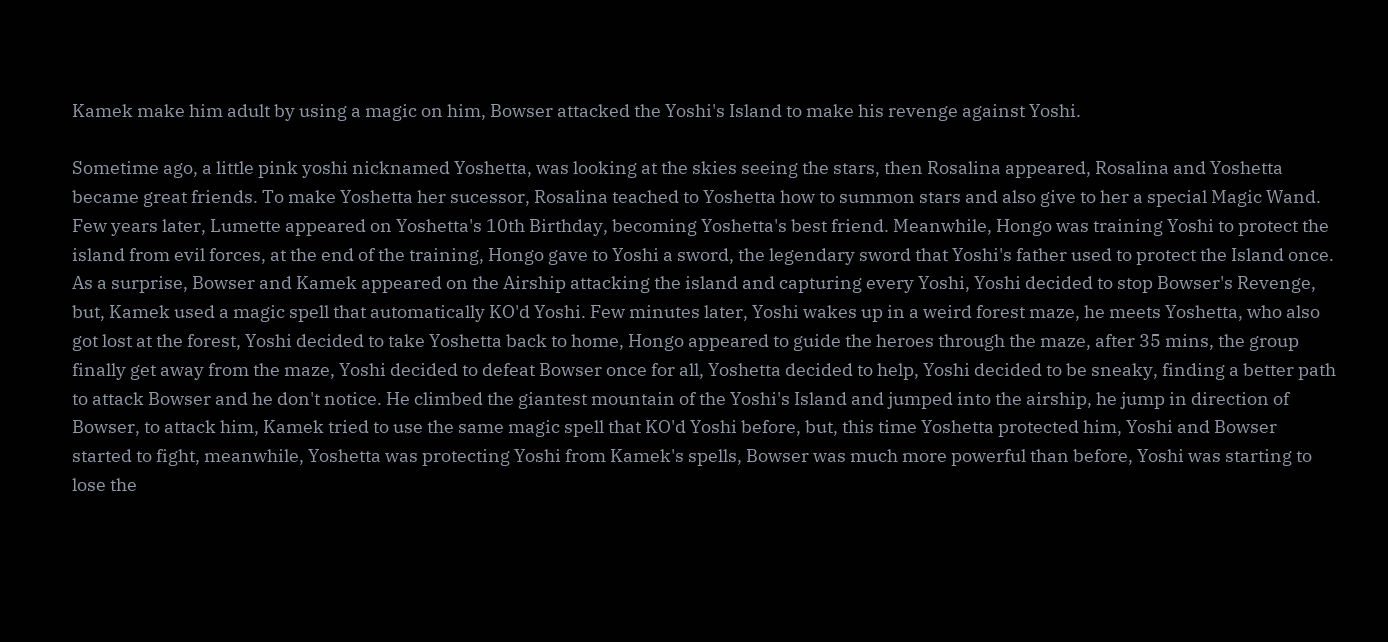Kamek make him adult by using a magic on him, Bowser attacked the Yoshi's Island to make his revenge against Yoshi.

Sometime ago, a little pink yoshi nicknamed Yoshetta, was looking at the skies seeing the stars, then Rosalina appeared, Rosalina and Yoshetta became great friends. To make Yoshetta her sucessor, Rosalina teached to Yoshetta how to summon stars and also give to her a special Magic Wand. Few years later, Lumette appeared on Yoshetta's 10th Birthday, becoming Yoshetta's best friend. Meanwhile, Hongo was training Yoshi to protect the island from evil forces, at the end of the training, Hongo gave to Yoshi a sword, the legendary sword that Yoshi's father used to protect the Island once. As a surprise, Bowser and Kamek appeared on the Airship attacking the island and capturing every Yoshi, Yoshi decided to stop Bowser's Revenge, but, Kamek used a magic spell that automatically KO'd Yoshi. Few minutes later, Yoshi wakes up in a weird forest maze, he meets Yoshetta, who also got lost at the forest, Yoshi decided to take Yoshetta back to home, Hongo appeared to guide the heroes through the maze, after 35 mins, the group finally get away from the maze, Yoshi decided to defeat Bowser once for all, Yoshetta decided to help, Yoshi decided to be sneaky, finding a better path to attack Bowser and he don't notice. He climbed the giantest mountain of the Yoshi's Island and jumped into the airship, he jump in direction of Bowser, to attack him, Kamek tried to use the same magic spell that KO'd Yoshi before, but, this time Yoshetta protected him, Yoshi and Bowser started to fight, meanwhile, Yoshetta was protecting Yoshi from Kamek's spells, Bowser was much more powerful than before, Yoshi was starting to lose the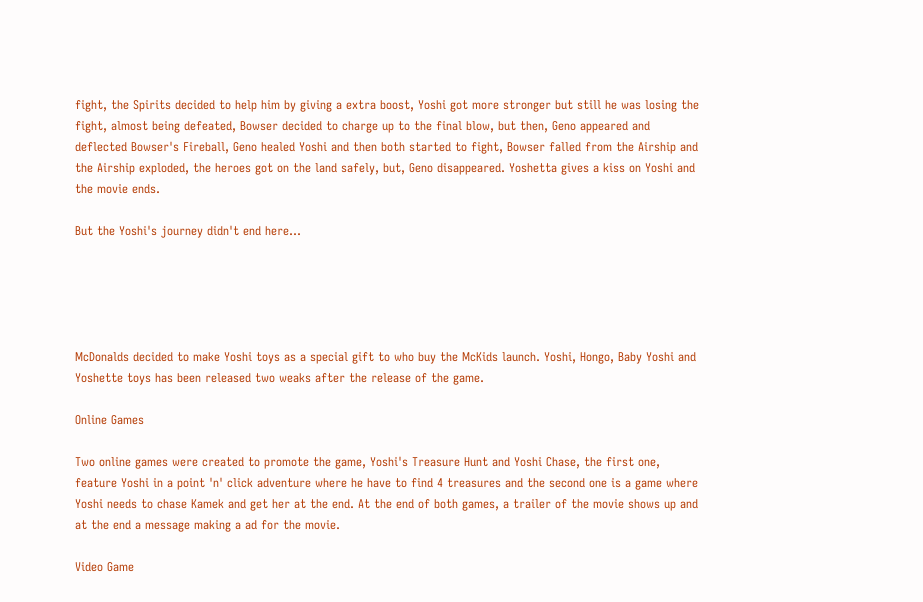fight, the Spirits decided to help him by giving a extra boost, Yoshi got more stronger but still he was losing the fight, almost being defeated, Bowser decided to charge up to the final blow, but then, Geno appeared and deflected Bowser's Fireball, Geno healed Yoshi and then both started to fight, Bowser falled from the Airship and the Airship exploded, the heroes got on the land safely, but, Geno disappeared. Yoshetta gives a kiss on Yoshi and the movie ends.

But the Yoshi's journey didn't end here...





McDonalds decided to make Yoshi toys as a special gift to who buy the McKids launch. Yoshi, Hongo, Baby Yoshi and Yoshette toys has been released two weaks after the release of the game.

Online Games

Two online games were created to promote the game, Yoshi's Treasure Hunt and Yoshi Chase, the first one, feature Yoshi in a point 'n' click adventure where he have to find 4 treasures and the second one is a game where Yoshi needs to chase Kamek and get her at the end. At the end of both games, a trailer of the movie shows up and at the end a message making a ad for the movie.

Video Game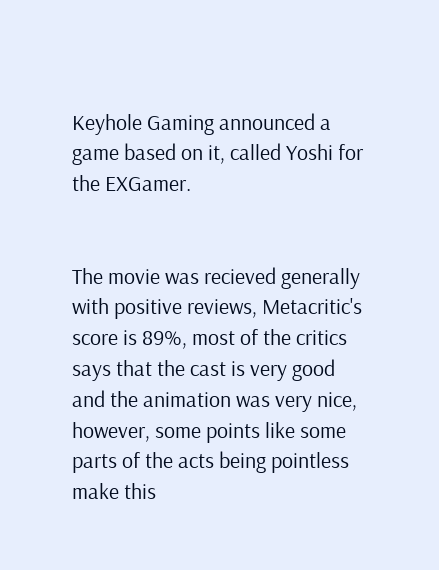Keyhole Gaming announced a game based on it, called Yoshi for the EXGamer.


The movie was recieved generally with positive reviews, Metacritic's score is 89%, most of the critics says that the cast is very good and the animation was very nice, however, some points like some parts of the acts being pointless make this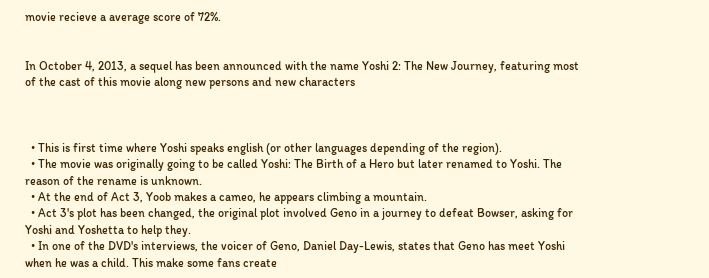movie recieve a average score of 72%.


In October 4, 2013, a sequel has been announced with the name Yoshi 2: The New Journey, featuring most of the cast of this movie along new persons and new characters



  • This is first time where Yoshi speaks english (or other languages depending of the region).
  • The movie was originally going to be called Yoshi: The Birth of a Hero but later renamed to Yoshi. The reason of the rename is unknown.
  • At the end of Act 3, Yoob makes a cameo, he appears climbing a mountain.
  • Act 3's plot has been changed, the original plot involved Geno in a journey to defeat Bowser, asking for Yoshi and Yoshetta to help they.
  • In one of the DVD's interviews, the voicer of Geno, Daniel Day-Lewis, states that Geno has meet Yoshi when he was a child. This make some fans create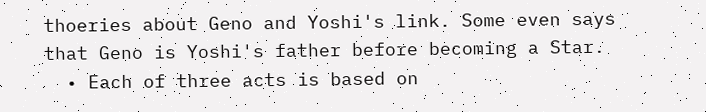thoeries about Geno and Yoshi's link. Some even says that Geno is Yoshi's father before becoming a Star.
  • Each of three acts is based on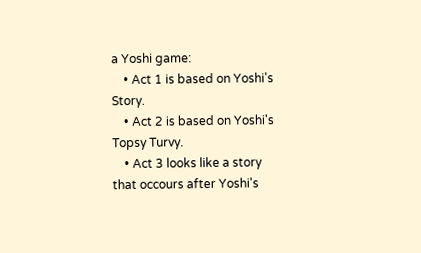a Yoshi game:
    • Act 1 is based on Yoshi's Story.
    • Act 2 is based on Yoshi's Topsy Turvy.
    • Act 3 looks like a story that occours after Yoshi's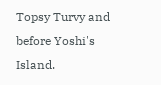Topsy Turvy and before Yoshi's Island.